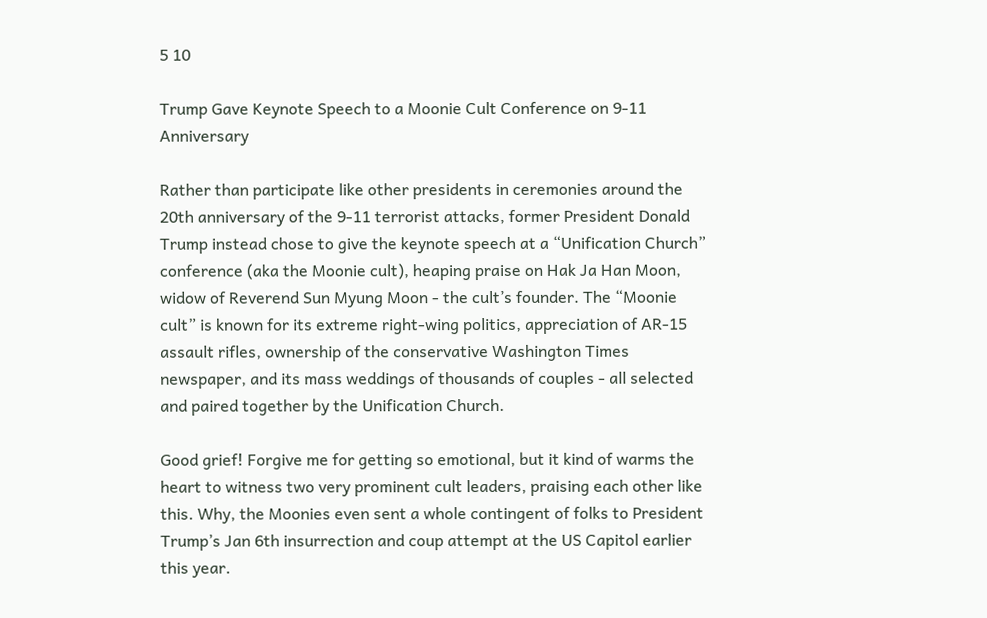5 10

Trump Gave Keynote Speech to a Moonie Cult Conference on 9-11 Anniversary

Rather than participate like other presidents in ceremonies around the 20th anniversary of the 9-11 terrorist attacks, former President Donald Trump instead chose to give the keynote speech at a “Unification Church” conference (aka the Moonie cult), heaping praise on Hak Ja Han Moon, widow of Reverend Sun Myung Moon - the cult’s founder. The “Moonie cult” is known for its extreme right-wing politics, appreciation of AR-15 assault rifles, ownership of the conservative Washington Times newspaper, and its mass weddings of thousands of couples - all selected and paired together by the Unification Church.

Good grief! Forgive me for getting so emotional, but it kind of warms the heart to witness two very prominent cult leaders, praising each other like this. Why, the Moonies even sent a whole contingent of folks to President Trump’s Jan 6th insurrection and coup attempt at the US Capitol earlier this year.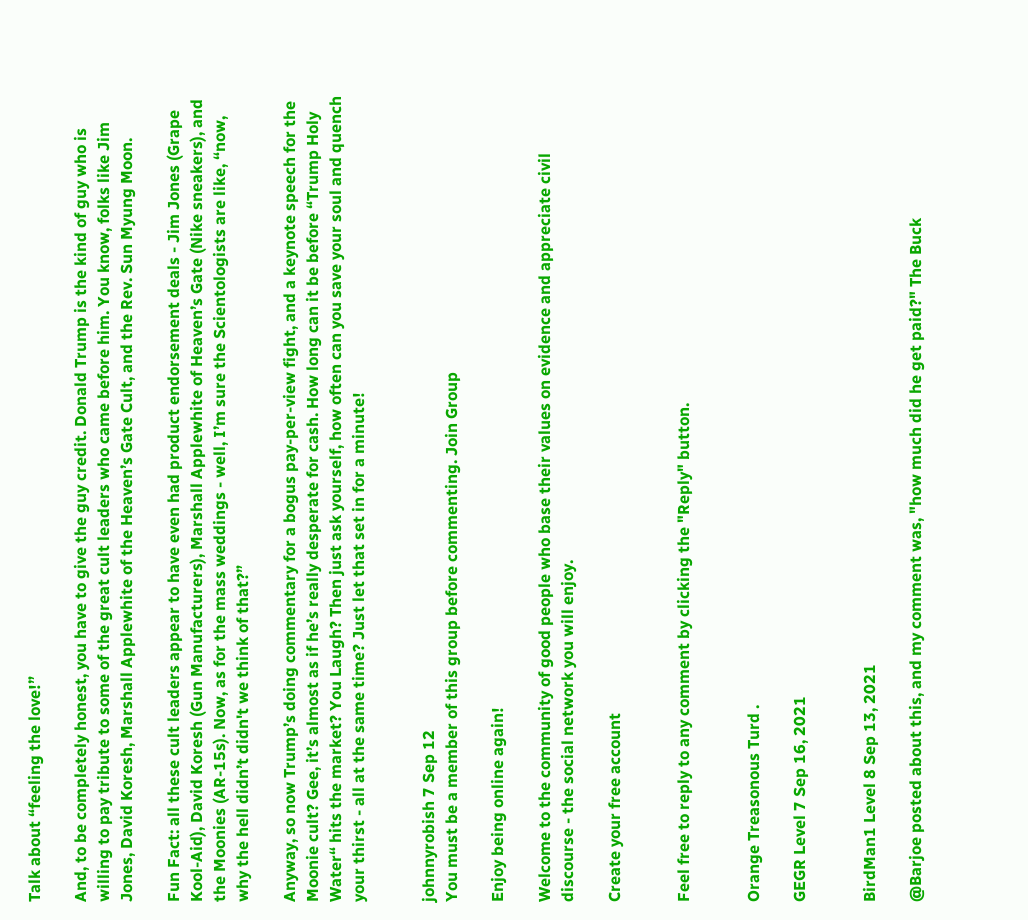Talk about “feeling the love!”

And, to be completely honest, you have to give the guy credit. Donald Trump is the kind of guy who is willing to pay tribute to some of the great cult leaders who came before him. You know, folks like Jim Jones, David Koresh, Marshall Applewhite of the Heaven’s Gate Cult, and the Rev. Sun Myung Moon.

Fun Fact: all these cult leaders appear to have even had product endorsement deals - Jim Jones (Grape Kool-Aid), David Koresh (Gun Manufacturers), Marshall Applewhite of Heaven’s Gate (Nike sneakers), and the Moonies (AR-15s). Now, as for the mass weddings - well, I’m sure the Scientologists are like, “now, why the hell didn’t didn't we think of that?”

Anyway, so now Trump’s doing commentary for a bogus pay-per-view fight, and a keynote speech for the Moonie cult? Gee, it’s almost as if he’s really desperate for cash. How long can it be before “Trump Holy Water“ hits the market? You Laugh? Then just ask yourself, how often can you save your soul and quench your thirst - all at the same time? Just let that set in for a minute!


johnnyrobish 7 Sep 12
You must be a member of this group before commenting. Join Group

Enjoy being online again!

Welcome to the community of good people who base their values on evidence and appreciate civil discourse - the social network you will enjoy.

Create your free account


Feel free to reply to any comment by clicking the "Reply" button.


Orange Treasonous Turd .

GEGR Level 7 Sep 16, 2021


BirdMan1 Level 8 Sep 13, 2021

@Barjoe posted about this, and my comment was, "how much did he get paid?" The Buck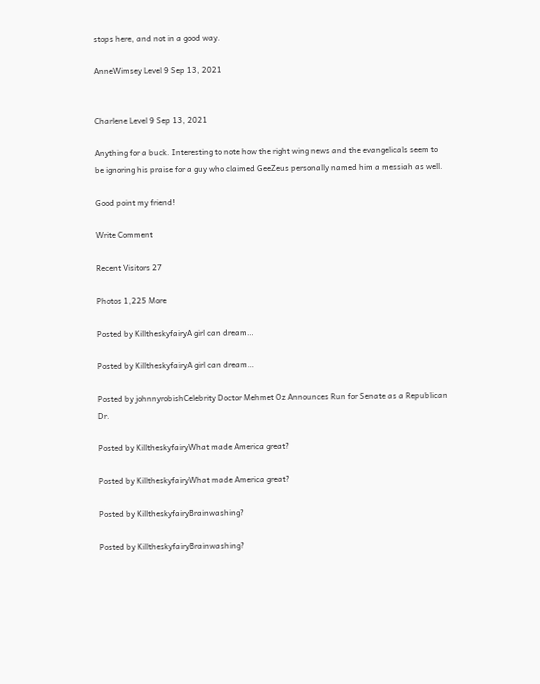stops here, and not in a good way.

AnneWimsey Level 9 Sep 13, 2021


Charlene Level 9 Sep 13, 2021

Anything for a buck. Interesting to note how the right wing news and the evangelicals seem to be ignoring his praise for a guy who claimed GeeZeus personally named him a messiah as well.

Good point my friend!

Write Comment

Recent Visitors 27

Photos 1,225 More

Posted by KilltheskyfairyA girl can dream…

Posted by KilltheskyfairyA girl can dream…

Posted by johnnyrobishCelebrity Doctor Mehmet Oz Announces Run for Senate as a Republican Dr.

Posted by KilltheskyfairyWhat made America great?

Posted by KilltheskyfairyWhat made America great?

Posted by KilltheskyfairyBrainwashing?

Posted by KilltheskyfairyBrainwashing?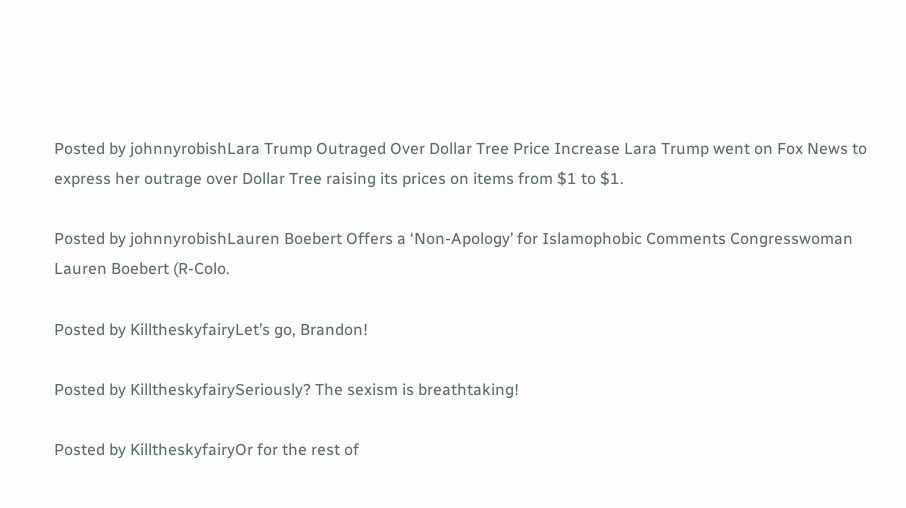Posted by johnnyrobishLara Trump Outraged Over Dollar Tree Price Increase Lara Trump went on Fox News to express her outrage over Dollar Tree raising its prices on items from $1 to $1.

Posted by johnnyrobishLauren Boebert Offers a ‘Non-Apology’ for Islamophobic Comments Congresswoman Lauren Boebert (R-Colo.

Posted by KilltheskyfairyLet’s go, Brandon!

Posted by KilltheskyfairySeriously? The sexism is breathtaking!

Posted by KilltheskyfairyOr for the rest of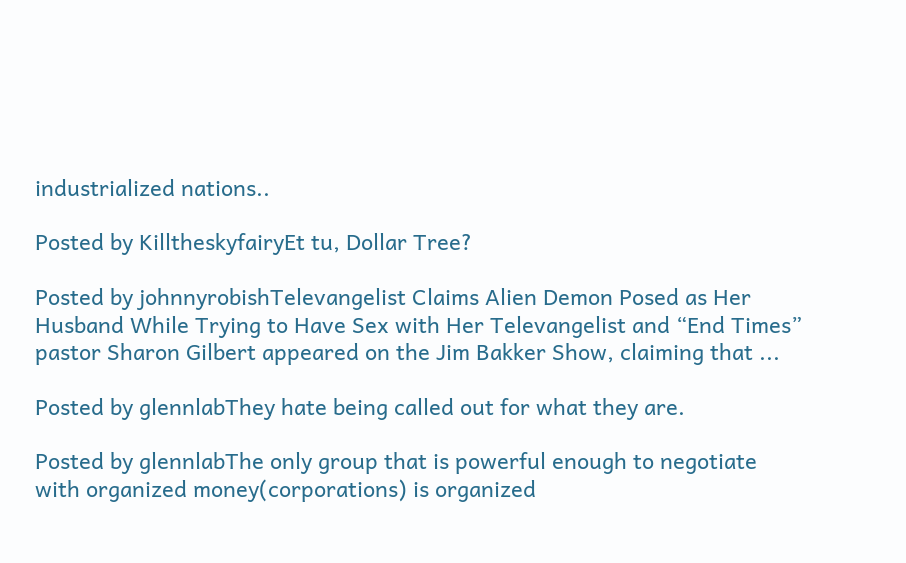industrialized nations..

Posted by KilltheskyfairyEt tu, Dollar Tree?

Posted by johnnyrobishTelevangelist Claims Alien Demon Posed as Her Husband While Trying to Have Sex with Her Televangelist and “End Times” pastor Sharon Gilbert appeared on the Jim Bakker Show, claiming that ...

Posted by glennlabThey hate being called out for what they are.

Posted by glennlabThe only group that is powerful enough to negotiate with organized money(corporations) is organized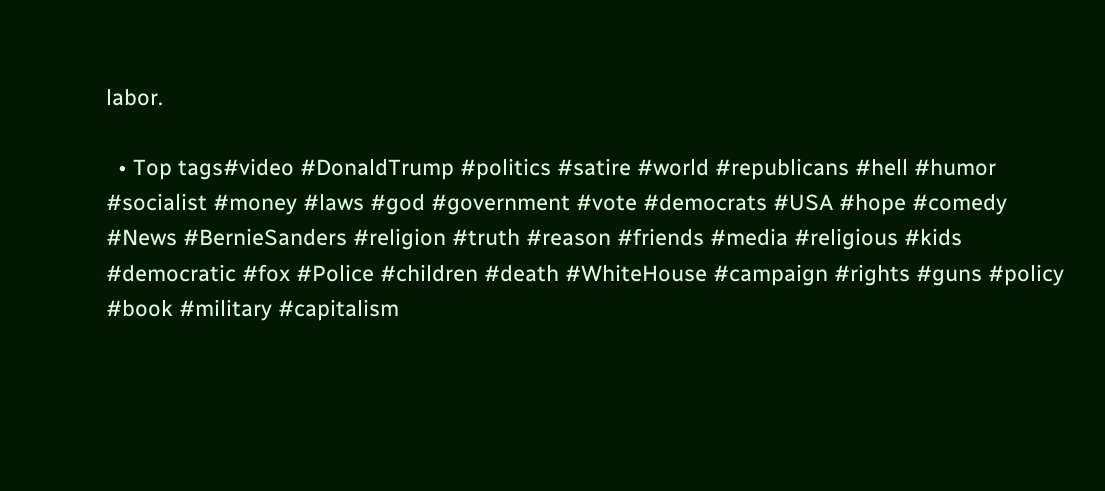labor.

  • Top tags#video #DonaldTrump #politics #satire #world #republicans #hell #humor #socialist #money #laws #god #government #vote #democrats #USA #hope #comedy #News #BernieSanders #religion #truth #reason #friends #media #religious #kids #democratic #fox #Police #children #death #WhiteHouse #campaign #rights #guns #policy #book #military #capitalism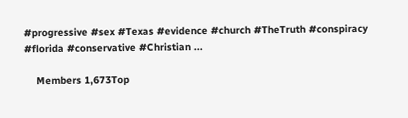#progressive #sex #Texas #evidence #church #TheTruth #conspiracy #florida #conservative #Christian ...

    Members 1,673Top